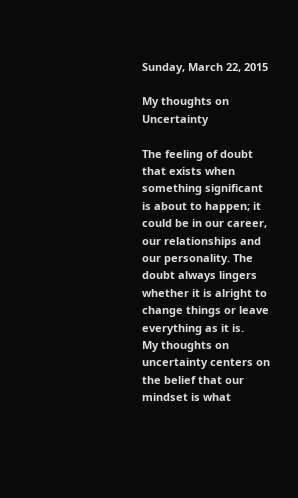Sunday, March 22, 2015

My thoughts on Uncertainty

The feeling of doubt that exists when something significant is about to happen; it could be in our career, our relationships and our personality. The doubt always lingers whether it is alright to change things or leave everything as it is.
My thoughts on uncertainty centers on the belief that our mindset is what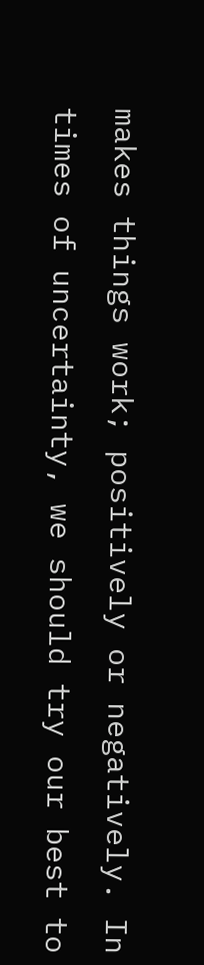makes things work; positively or negatively. In times of uncertainty, we should try our best to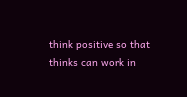think positive so that thinks can work in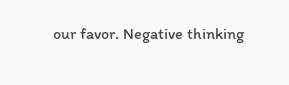our favor. Negative thinking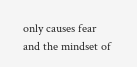only causes fear and the mindset of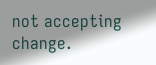not accepting change.